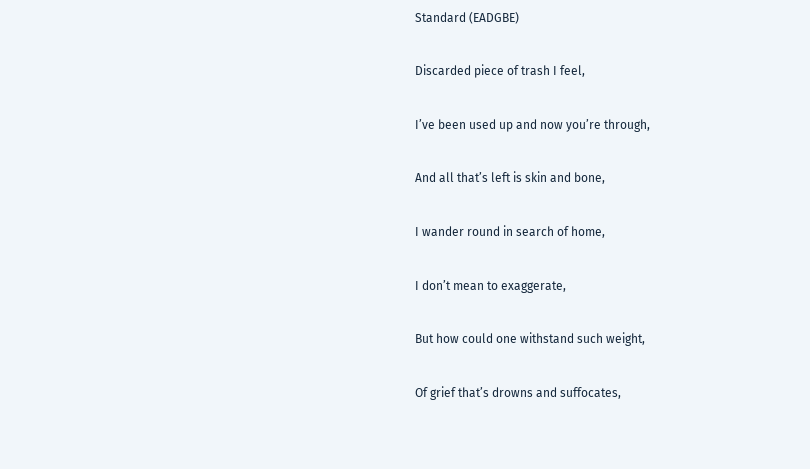Standard (EADGBE)

Discarded piece of trash I feel,

I’ve been used up and now you’re through,

And all that’s left is skin and bone,

I wander round in search of home,

I don’t mean to exaggerate,

But how could one withstand such weight,

Of grief that’s drowns and suffocates,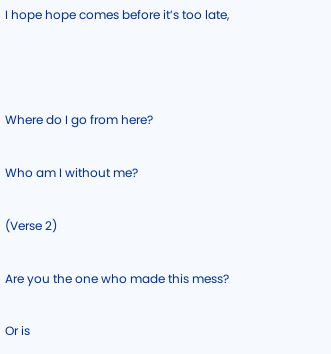I hope hope comes before it’s too late,



Where do I go from here?

Who am I without me?

(Verse 2)

Are you the one who made this mess?

Or is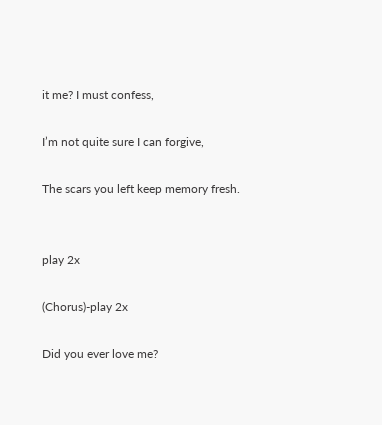it me? I must confess,

I’m not quite sure I can forgive,

The scars you left keep memory fresh.


play 2x

(Chorus)-play 2x

Did you ever love me?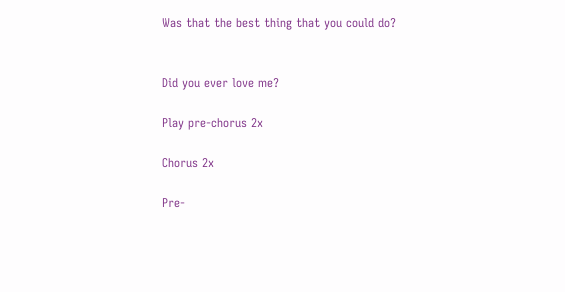Was that the best thing that you could do?


Did you ever love me?

Play pre-chorus 2x

Chorus 2x

Pre-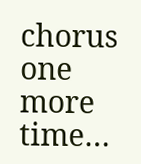chorus one more time…